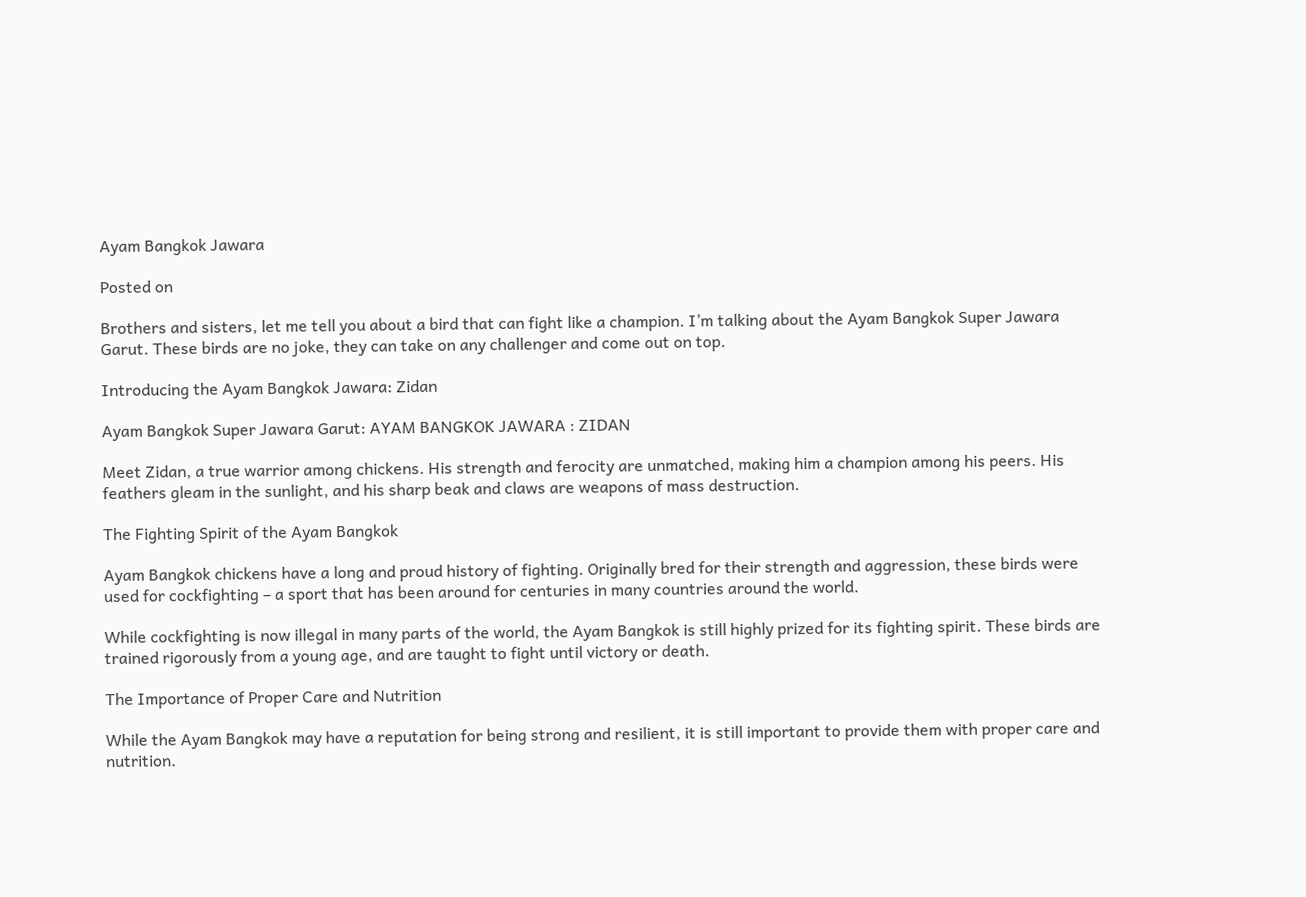Ayam Bangkok Jawara

Posted on

Brothers and sisters, let me tell you about a bird that can fight like a champion. I’m talking about the Ayam Bangkok Super Jawara Garut. These birds are no joke, they can take on any challenger and come out on top.

Introducing the Ayam Bangkok Jawara: Zidan

Ayam Bangkok Super Jawara Garut: AYAM BANGKOK JAWARA : ZIDAN

Meet Zidan, a true warrior among chickens. His strength and ferocity are unmatched, making him a champion among his peers. His feathers gleam in the sunlight, and his sharp beak and claws are weapons of mass destruction.

The Fighting Spirit of the Ayam Bangkok

Ayam Bangkok chickens have a long and proud history of fighting. Originally bred for their strength and aggression, these birds were used for cockfighting – a sport that has been around for centuries in many countries around the world.

While cockfighting is now illegal in many parts of the world, the Ayam Bangkok is still highly prized for its fighting spirit. These birds are trained rigorously from a young age, and are taught to fight until victory or death.

The Importance of Proper Care and Nutrition

While the Ayam Bangkok may have a reputation for being strong and resilient, it is still important to provide them with proper care and nutrition.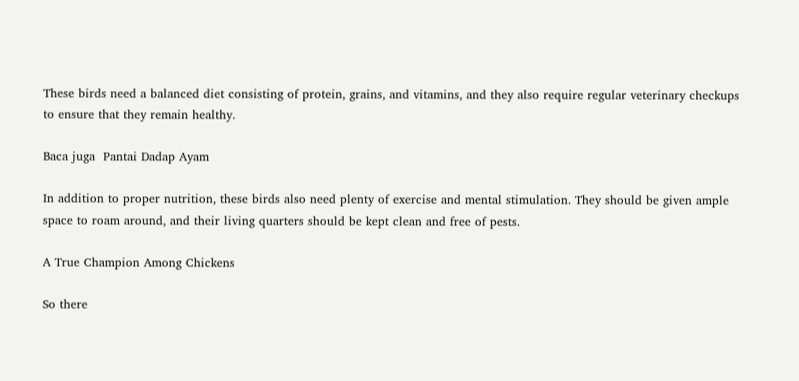These birds need a balanced diet consisting of protein, grains, and vitamins, and they also require regular veterinary checkups to ensure that they remain healthy.

Baca juga  Pantai Dadap Ayam

In addition to proper nutrition, these birds also need plenty of exercise and mental stimulation. They should be given ample space to roam around, and their living quarters should be kept clean and free of pests.

A True Champion Among Chickens

So there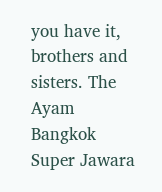you have it, brothers and sisters. The Ayam Bangkok Super Jawara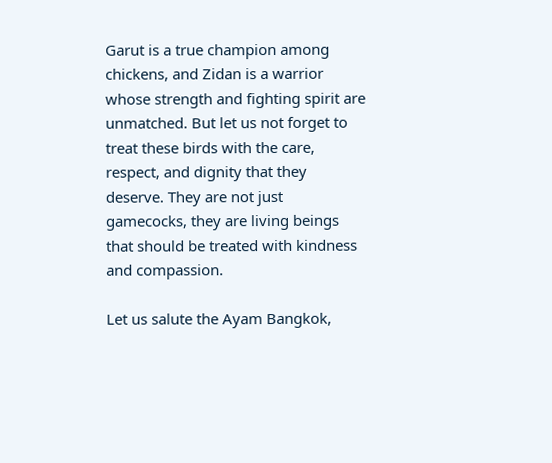Garut is a true champion among chickens, and Zidan is a warrior whose strength and fighting spirit are unmatched. But let us not forget to treat these birds with the care, respect, and dignity that they deserve. They are not just gamecocks, they are living beings that should be treated with kindness and compassion.

Let us salute the Ayam Bangkok,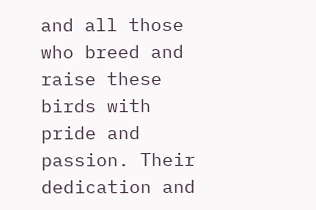and all those who breed and raise these birds with pride and passion. Their dedication and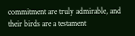commitment are truly admirable, and their birds are a testament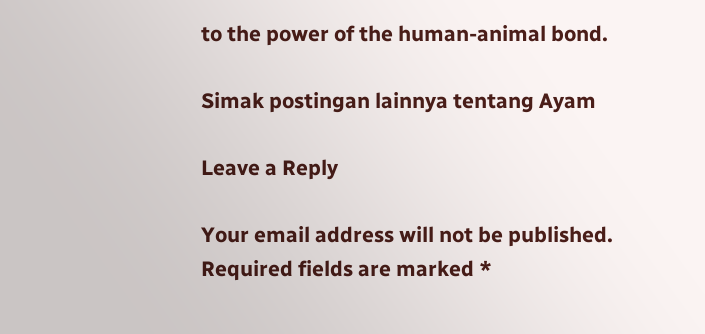to the power of the human-animal bond.

Simak postingan lainnya tentang Ayam

Leave a Reply

Your email address will not be published. Required fields are marked *